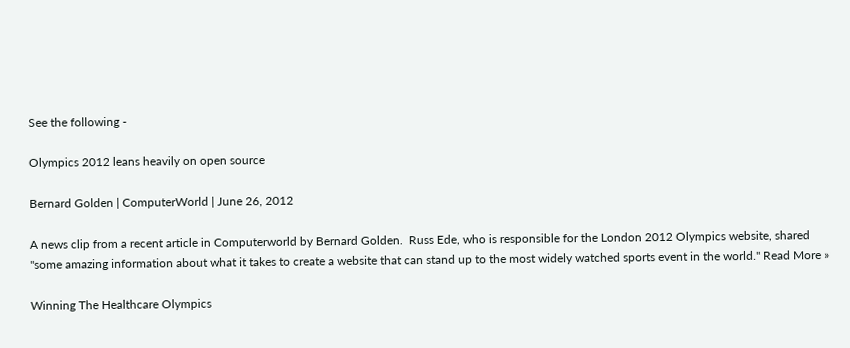See the following -

Olympics 2012 leans heavily on open source

Bernard Golden | ComputerWorld | June 26, 2012

A news clip from a recent article in Computerworld by Bernard Golden.  Russ Ede, who is responsible for the London 2012 Olympics website, shared "some amazing information about what it takes to create a website that can stand up to the most widely watched sports event in the world." Read More »

Winning The Healthcare Olympics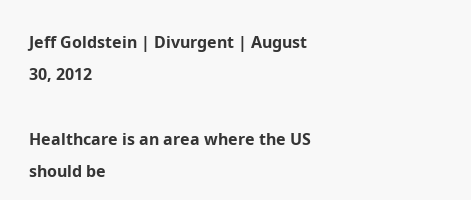Jeff Goldstein | Divurgent | August 30, 2012

Healthcare is an area where the US should be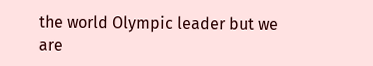the world Olympic leader but we are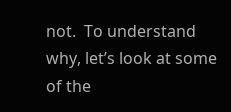not.  To understand why, let’s look at some of the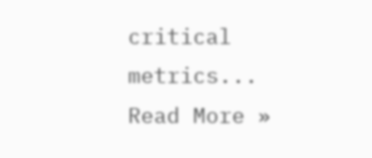critical metrics... Read More »